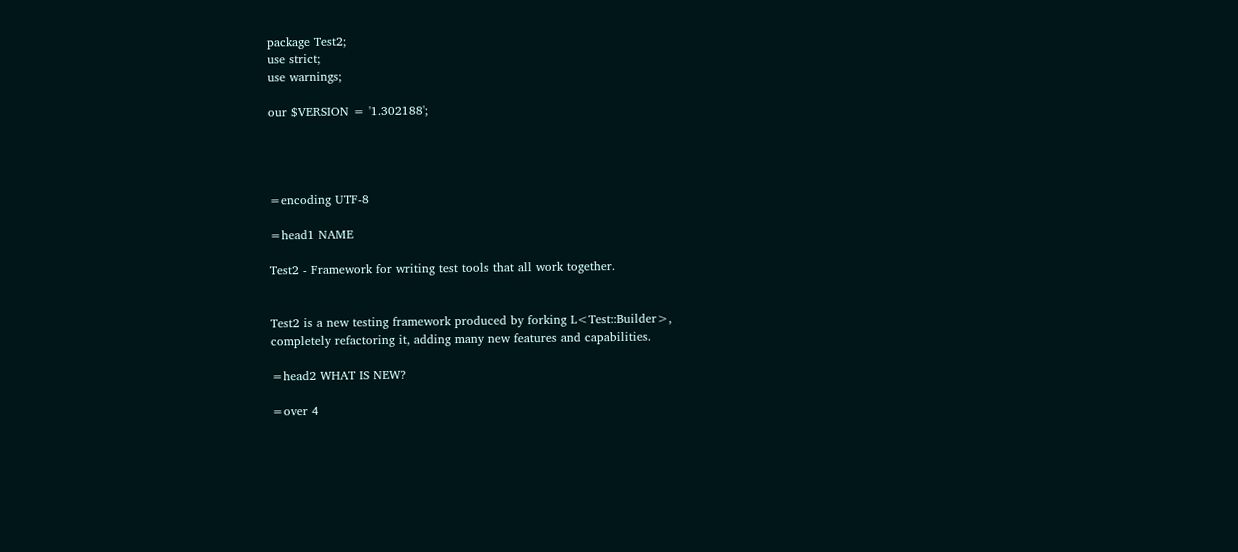package Test2;
use strict;
use warnings;

our $VERSION = '1.302188';




=encoding UTF-8

=head1 NAME

Test2 - Framework for writing test tools that all work together.


Test2 is a new testing framework produced by forking L<Test::Builder>,
completely refactoring it, adding many new features and capabilities.

=head2 WHAT IS NEW?

=over 4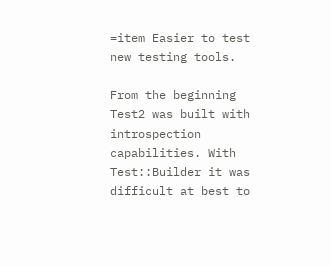=item Easier to test new testing tools.

From the beginning Test2 was built with introspection capabilities. With
Test::Builder it was difficult at best to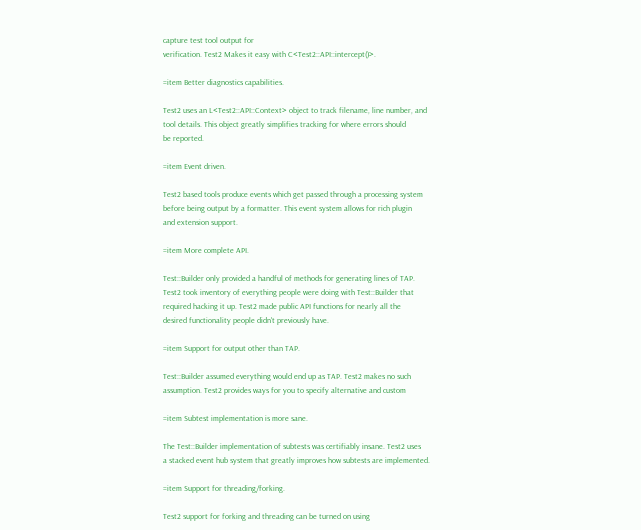capture test tool output for
verification. Test2 Makes it easy with C<Test2::API::intercept()>.

=item Better diagnostics capabilities.

Test2 uses an L<Test2::API::Context> object to track filename, line number, and
tool details. This object greatly simplifies tracking for where errors should
be reported.

=item Event driven.

Test2 based tools produce events which get passed through a processing system
before being output by a formatter. This event system allows for rich plugin
and extension support.

=item More complete API.

Test::Builder only provided a handful of methods for generating lines of TAP.
Test2 took inventory of everything people were doing with Test::Builder that
required hacking it up. Test2 made public API functions for nearly all the
desired functionality people didn't previously have.

=item Support for output other than TAP.

Test::Builder assumed everything would end up as TAP. Test2 makes no such
assumption. Test2 provides ways for you to specify alternative and custom

=item Subtest implementation is more sane.

The Test::Builder implementation of subtests was certifiably insane. Test2 uses
a stacked event hub system that greatly improves how subtests are implemented.

=item Support for threading/forking.

Test2 support for forking and threading can be turned on using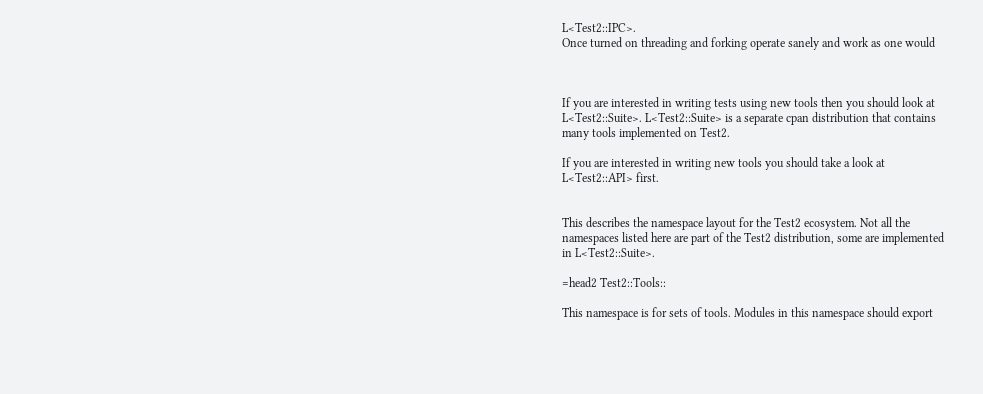L<Test2::IPC>.
Once turned on threading and forking operate sanely and work as one would



If you are interested in writing tests using new tools then you should look at
L<Test2::Suite>. L<Test2::Suite> is a separate cpan distribution that contains
many tools implemented on Test2.

If you are interested in writing new tools you should take a look at
L<Test2::API> first.


This describes the namespace layout for the Test2 ecosystem. Not all the
namespaces listed here are part of the Test2 distribution, some are implemented
in L<Test2::Suite>.

=head2 Test2::Tools::

This namespace is for sets of tools. Modules in this namespace should export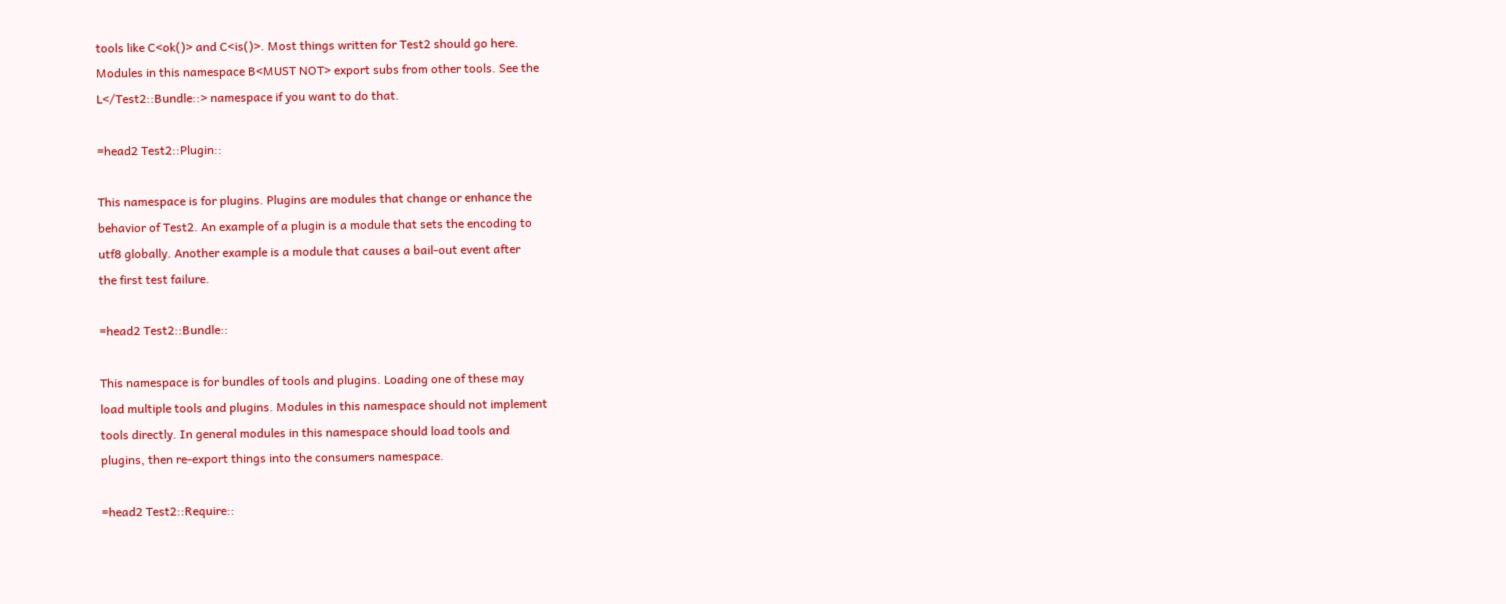tools like C<ok()> and C<is()>. Most things written for Test2 should go here.
Modules in this namespace B<MUST NOT> export subs from other tools. See the
L</Test2::Bundle::> namespace if you want to do that.

=head2 Test2::Plugin::

This namespace is for plugins. Plugins are modules that change or enhance the
behavior of Test2. An example of a plugin is a module that sets the encoding to
utf8 globally. Another example is a module that causes a bail-out event after
the first test failure.

=head2 Test2::Bundle::

This namespace is for bundles of tools and plugins. Loading one of these may
load multiple tools and plugins. Modules in this namespace should not implement
tools directly. In general modules in this namespace should load tools and
plugins, then re-export things into the consumers namespace.

=head2 Test2::Require::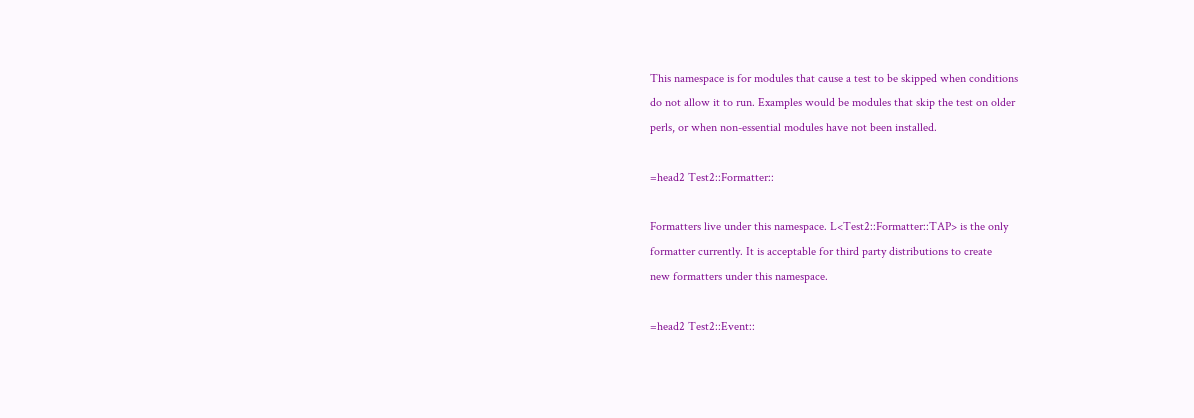This namespace is for modules that cause a test to be skipped when conditions
do not allow it to run. Examples would be modules that skip the test on older
perls, or when non-essential modules have not been installed.

=head2 Test2::Formatter::

Formatters live under this namespace. L<Test2::Formatter::TAP> is the only
formatter currently. It is acceptable for third party distributions to create
new formatters under this namespace.

=head2 Test2::Event::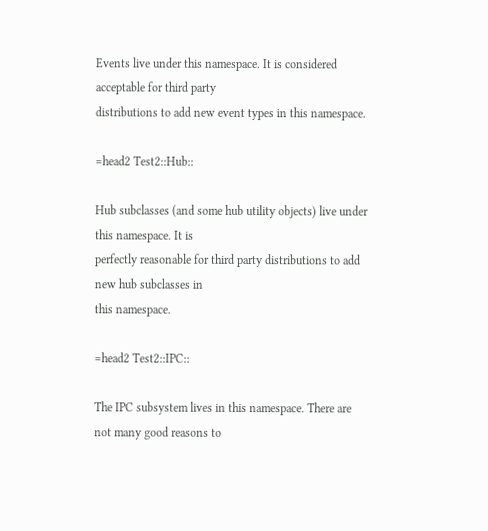Events live under this namespace. It is considered acceptable for third party
distributions to add new event types in this namespace.

=head2 Test2::Hub::

Hub subclasses (and some hub utility objects) live under this namespace. It is
perfectly reasonable for third party distributions to add new hub subclasses in
this namespace.

=head2 Test2::IPC::

The IPC subsystem lives in this namespace. There are not many good reasons to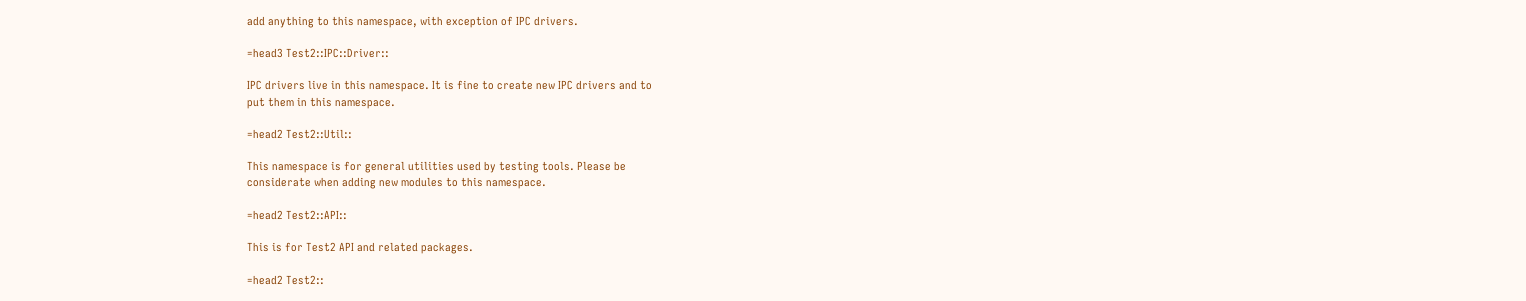add anything to this namespace, with exception of IPC drivers.

=head3 Test2::IPC::Driver::

IPC drivers live in this namespace. It is fine to create new IPC drivers and to
put them in this namespace.

=head2 Test2::Util::

This namespace is for general utilities used by testing tools. Please be
considerate when adding new modules to this namespace.

=head2 Test2::API::

This is for Test2 API and related packages.

=head2 Test2::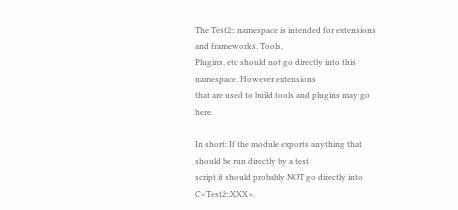The Test2:: namespace is intended for extensions and frameworks. Tools,
Plugins, etc should not go directly into this namespace. However extensions
that are used to build tools and plugins may go here.

In short: If the module exports anything that should be run directly by a test
script it should probably NOT go directly into C<Test2::XXX>.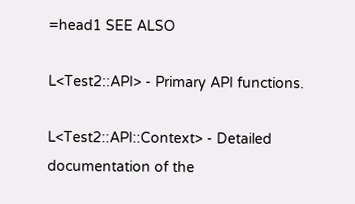=head1 SEE ALSO

L<Test2::API> - Primary API functions.

L<Test2::API::Context> - Detailed documentation of the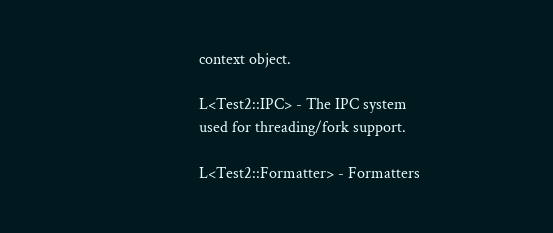context object.

L<Test2::IPC> - The IPC system used for threading/fork support.

L<Test2::Formatter> - Formatters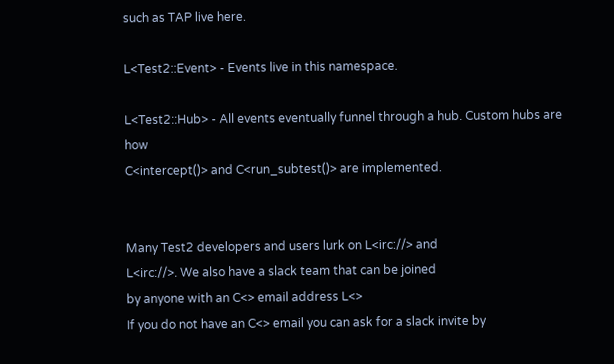such as TAP live here.

L<Test2::Event> - Events live in this namespace.

L<Test2::Hub> - All events eventually funnel through a hub. Custom hubs are how
C<intercept()> and C<run_subtest()> are implemented.


Many Test2 developers and users lurk on L<irc://> and
L<irc://>. We also have a slack team that can be joined
by anyone with an C<> email address L<>
If you do not have an C<> email you can ask for a slack invite by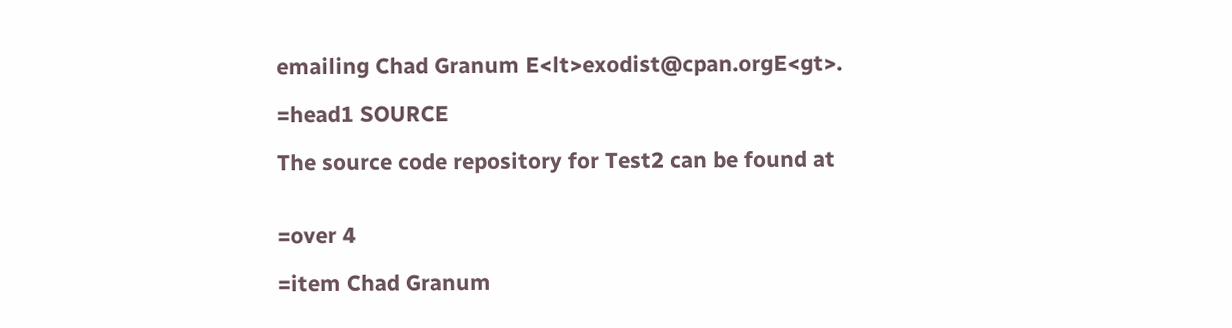emailing Chad Granum E<lt>exodist@cpan.orgE<gt>.

=head1 SOURCE

The source code repository for Test2 can be found at


=over 4

=item Chad Granum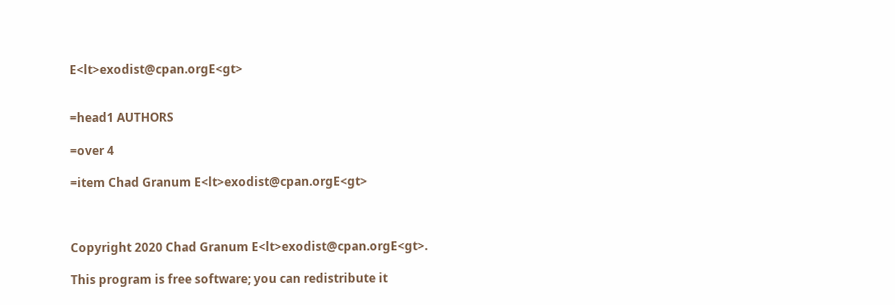E<lt>exodist@cpan.orgE<gt>


=head1 AUTHORS

=over 4

=item Chad Granum E<lt>exodist@cpan.orgE<gt>



Copyright 2020 Chad Granum E<lt>exodist@cpan.orgE<gt>.

This program is free software; you can redistribute it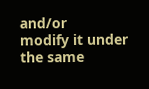and/or
modify it under the same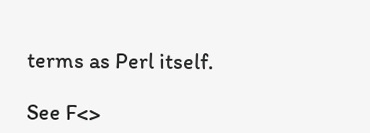terms as Perl itself.

See F<>